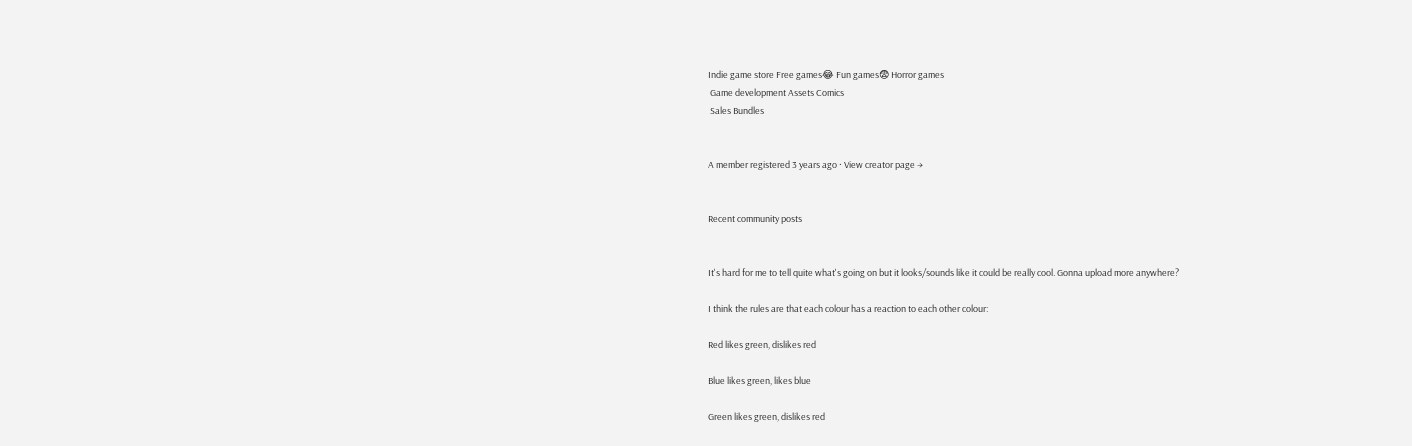Indie game store Free games😂 Fun games😨 Horror games
 Game development Assets Comics
 Sales Bundles


A member registered 3 years ago · View creator page →


Recent community posts


It's hard for me to tell quite what's going on but it looks/sounds like it could be really cool. Gonna upload more anywhere?

I think the rules are that each colour has a reaction to each other colour:

Red likes green, dislikes red

Blue likes green, likes blue

Green likes green, dislikes red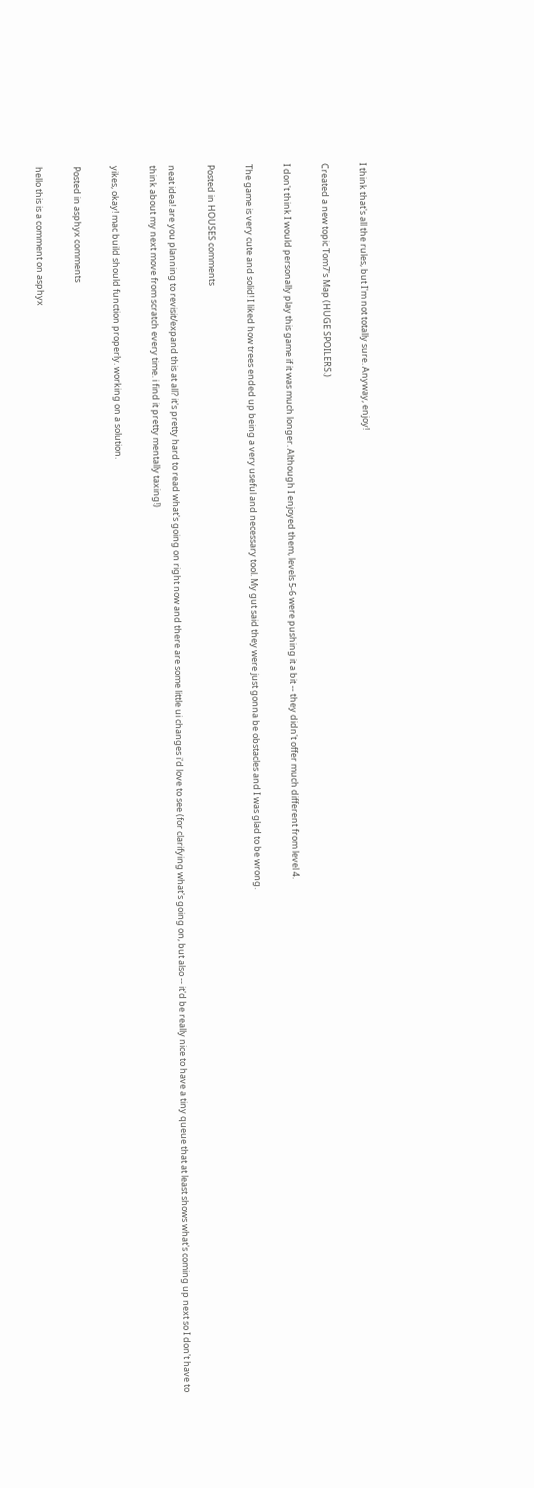I think that's all the rules, but I'm not totally sure. Anyway, enjoy!

Created a new topic Tom7's Map (HUGE SPOILERS.)

I don't think I would personally play this game if it was much longer. Although I enjoyed them, levels 5-6 were pushing it a bit -- they didn't offer much different from level 4.

The game is very cute and solid! I liked how trees ended up being a very useful and necessary tool. My gut said they were just gonna be obstacles and I was glad to be wrong.

Posted in HOUSES comments

neat idea! are you planning to revisit/expand this at all? it's pretty hard to read what's going on right now and there are some little ui changes i'd love to see (for clarifying what's going on, but also -- it'd be really nice to have a tiny queue that at least shows what's coming up next so I don't have to think about my next move from scratch every time. i find it pretty mentally taxing!)

yikes, okay! mac build should function properly. working on a solution.

Posted in asphyx comments

hello this is a comment on asphyx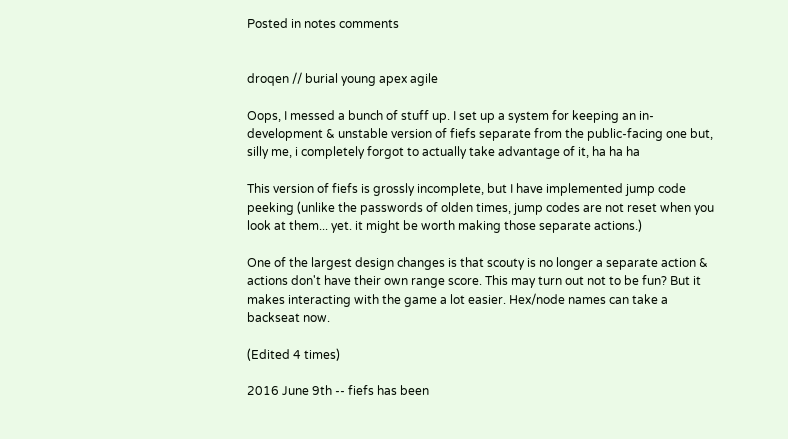Posted in notes comments


droqen // burial young apex agile

Oops, I messed a bunch of stuff up. I set up a system for keeping an in-development & unstable version of fiefs separate from the public-facing one but, silly me, i completely forgot to actually take advantage of it, ha ha ha

This version of fiefs is grossly incomplete, but I have implemented jump code peeking (unlike the passwords of olden times, jump codes are not reset when you look at them... yet. it might be worth making those separate actions.)

One of the largest design changes is that scouty is no longer a separate action & actions don't have their own range score. This may turn out not to be fun? But it makes interacting with the game a lot easier. Hex/node names can take a backseat now.

(Edited 4 times)

2016 June 9th -- fiefs has been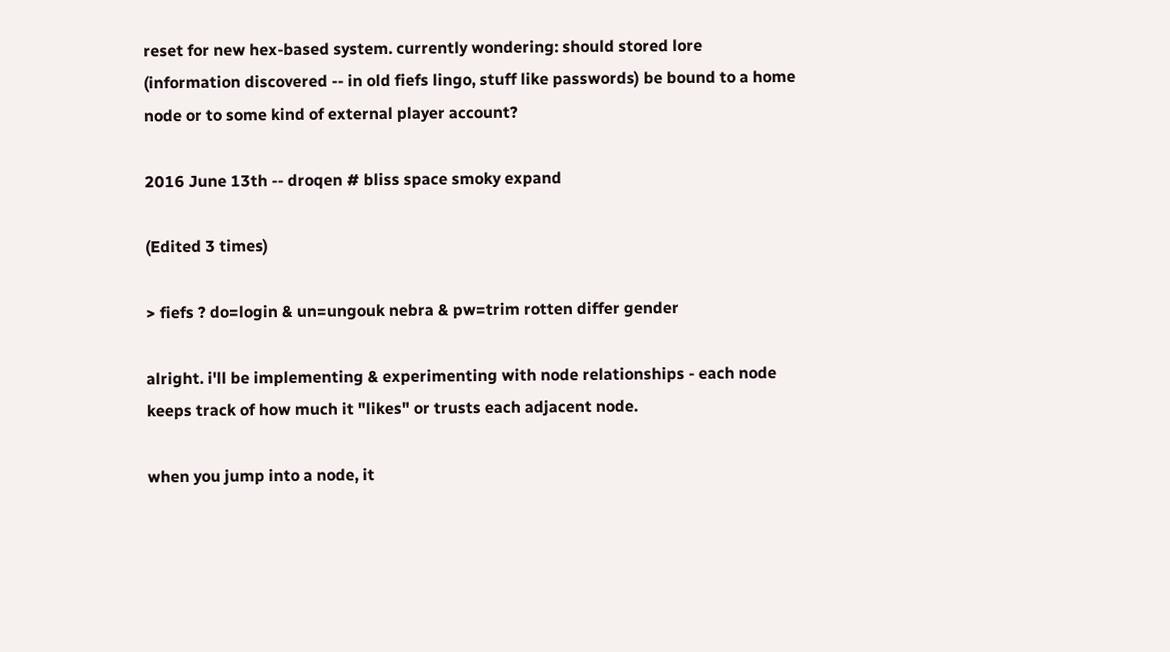reset for new hex-based system. currently wondering: should stored lore (information discovered -- in old fiefs lingo, stuff like passwords) be bound to a home node or to some kind of external player account?

2016 June 13th -- droqen # bliss space smoky expand

(Edited 3 times)

> fiefs ? do=login & un=ungouk nebra & pw=trim rotten differ gender

alright. i'll be implementing & experimenting with node relationships - each node keeps track of how much it "likes" or trusts each adjacent node.

when you jump into a node, it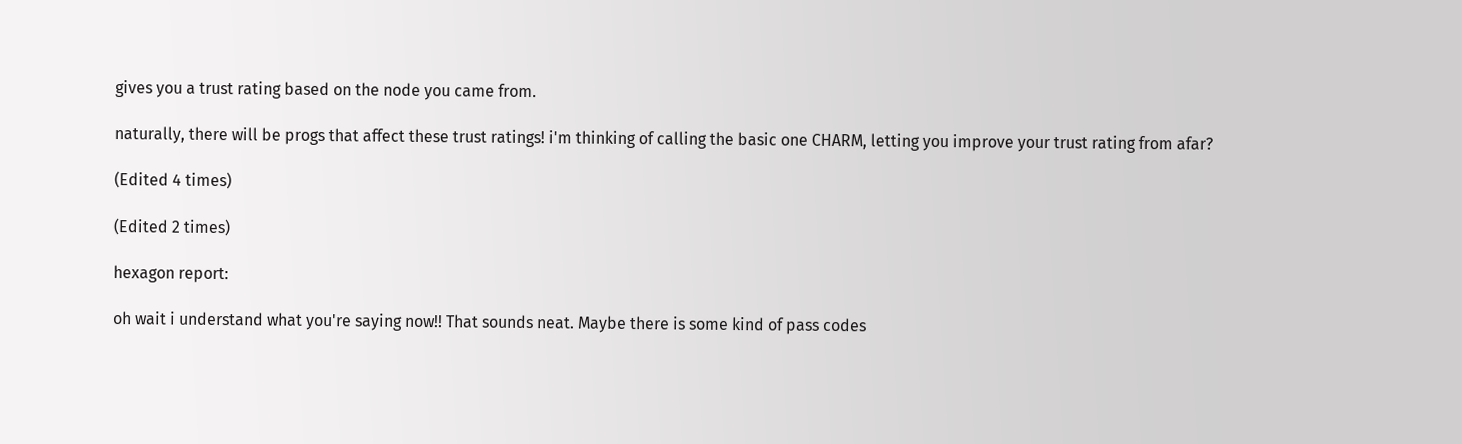gives you a trust rating based on the node you came from.

naturally, there will be progs that affect these trust ratings! i'm thinking of calling the basic one CHARM, letting you improve your trust rating from afar?

(Edited 4 times)

(Edited 2 times)

hexagon report:

oh wait i understand what you're saying now!! That sounds neat. Maybe there is some kind of pass codes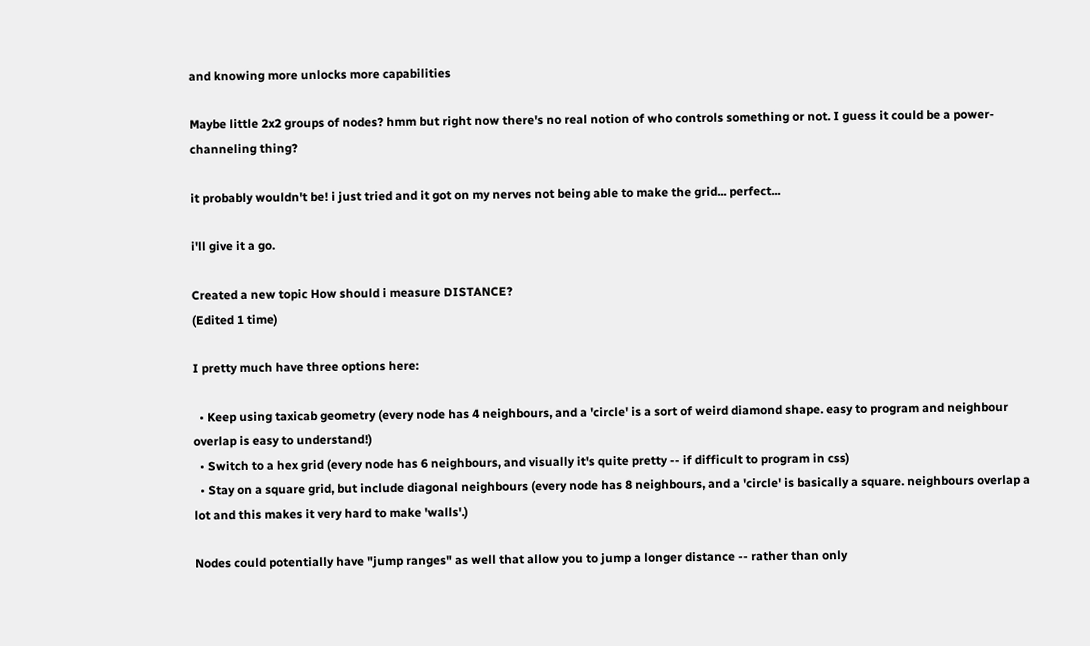and knowing more unlocks more capabilities

Maybe little 2x2 groups of nodes? hmm but right now there's no real notion of who controls something or not. I guess it could be a power-channeling thing?

it probably wouldn't be! i just tried and it got on my nerves not being able to make the grid... perfect...

i'll give it a go.

Created a new topic How should i measure DISTANCE?
(Edited 1 time)

I pretty much have three options here:

  • Keep using taxicab geometry (every node has 4 neighbours, and a 'circle' is a sort of weird diamond shape. easy to program and neighbour overlap is easy to understand!)
  • Switch to a hex grid (every node has 6 neighbours, and visually it's quite pretty -- if difficult to program in css)
  • Stay on a square grid, but include diagonal neighbours (every node has 8 neighbours, and a 'circle' is basically a square. neighbours overlap a lot and this makes it very hard to make 'walls'.)

Nodes could potentially have "jump ranges" as well that allow you to jump a longer distance -- rather than only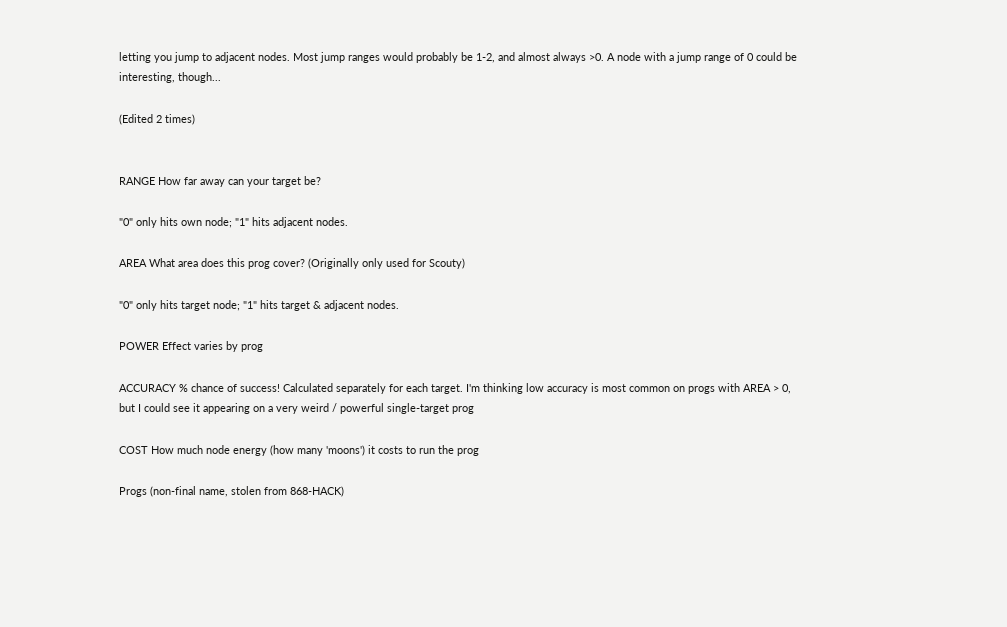letting you jump to adjacent nodes. Most jump ranges would probably be 1-2, and almost always >0. A node with a jump range of 0 could be interesting, though...

(Edited 2 times)


RANGE How far away can your target be?

"0" only hits own node; "1" hits adjacent nodes.

AREA What area does this prog cover? (Originally only used for Scouty)

"0" only hits target node; "1" hits target & adjacent nodes.

POWER Effect varies by prog

ACCURACY % chance of success! Calculated separately for each target. I'm thinking low accuracy is most common on progs with AREA > 0, but I could see it appearing on a very weird / powerful single-target prog

COST How much node energy (how many 'moons') it costs to run the prog

Progs (non-final name, stolen from 868-HACK)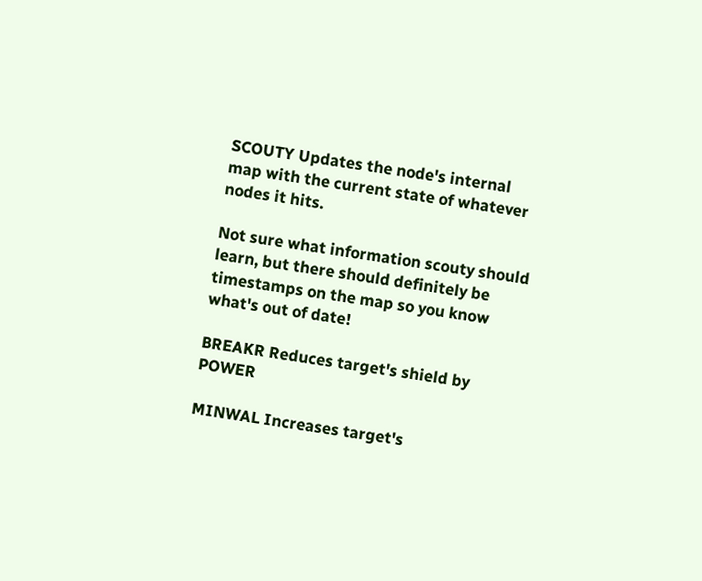SCOUTY Updates the node's internal map with the current state of whatever nodes it hits.

Not sure what information scouty should learn, but there should definitely be timestamps on the map so you know what's out of date!

BREAKR Reduces target's shield by POWER

MINWAL Increases target's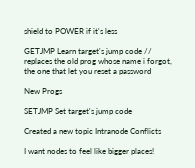shield to POWER if it's less

GETJMP Learn target's jump code // replaces the old prog whose name i forgot, the one that let you reset a password

New Progs

SETJMP Set target's jump code

Created a new topic Intranode Conflicts

I want nodes to feel like bigger places!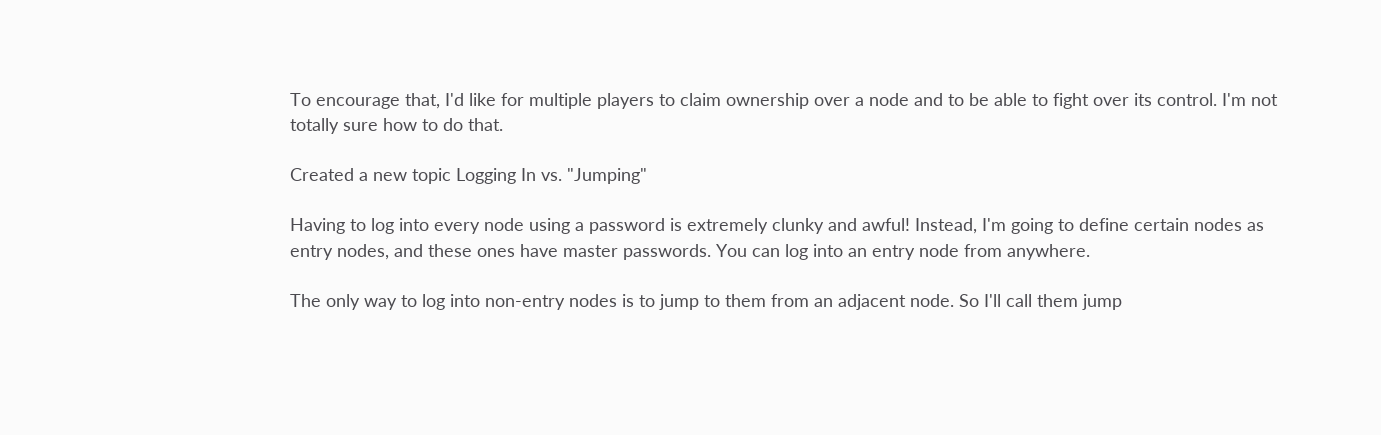To encourage that, I'd like for multiple players to claim ownership over a node and to be able to fight over its control. I'm not totally sure how to do that.

Created a new topic Logging In vs. "Jumping"

Having to log into every node using a password is extremely clunky and awful! Instead, I'm going to define certain nodes as entry nodes, and these ones have master passwords. You can log into an entry node from anywhere.

The only way to log into non-entry nodes is to jump to them from an adjacent node. So I'll call them jump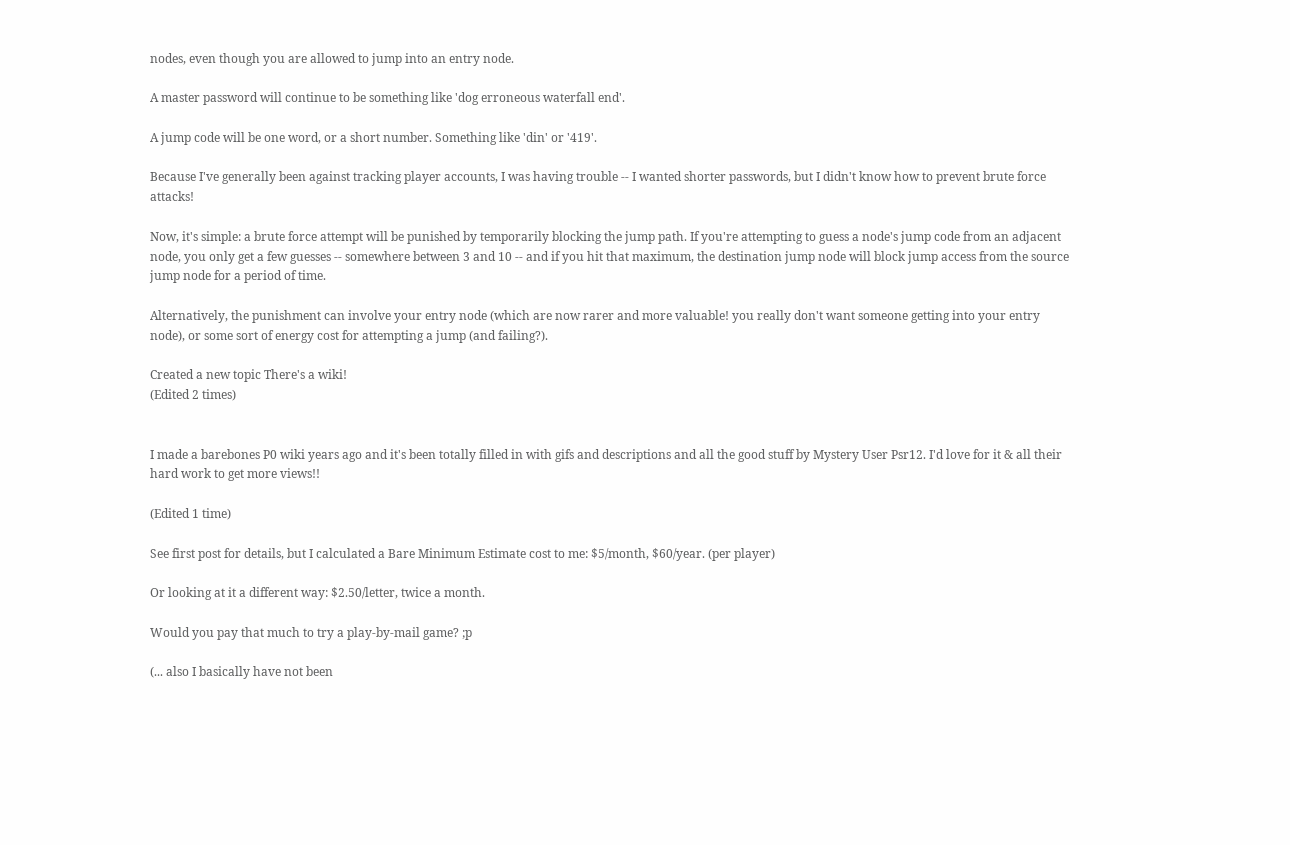nodes, even though you are allowed to jump into an entry node.

A master password will continue to be something like 'dog erroneous waterfall end'.

A jump code will be one word, or a short number. Something like 'din' or '419'.

Because I've generally been against tracking player accounts, I was having trouble -- I wanted shorter passwords, but I didn't know how to prevent brute force attacks!

Now, it's simple: a brute force attempt will be punished by temporarily blocking the jump path. If you're attempting to guess a node's jump code from an adjacent node, you only get a few guesses -- somewhere between 3 and 10 -- and if you hit that maximum, the destination jump node will block jump access from the source jump node for a period of time.

Alternatively, the punishment can involve your entry node (which are now rarer and more valuable! you really don't want someone getting into your entry node), or some sort of energy cost for attempting a jump (and failing?).

Created a new topic There's a wiki!
(Edited 2 times)


I made a barebones P0 wiki years ago and it's been totally filled in with gifs and descriptions and all the good stuff by Mystery User Psr12. I'd love for it & all their hard work to get more views!!

(Edited 1 time)

See first post for details, but I calculated a Bare Minimum Estimate cost to me: $5/month, $60/year. (per player)

Or looking at it a different way: $2.50/letter, twice a month.

Would you pay that much to try a play-by-mail game? ;p

(... also I basically have not been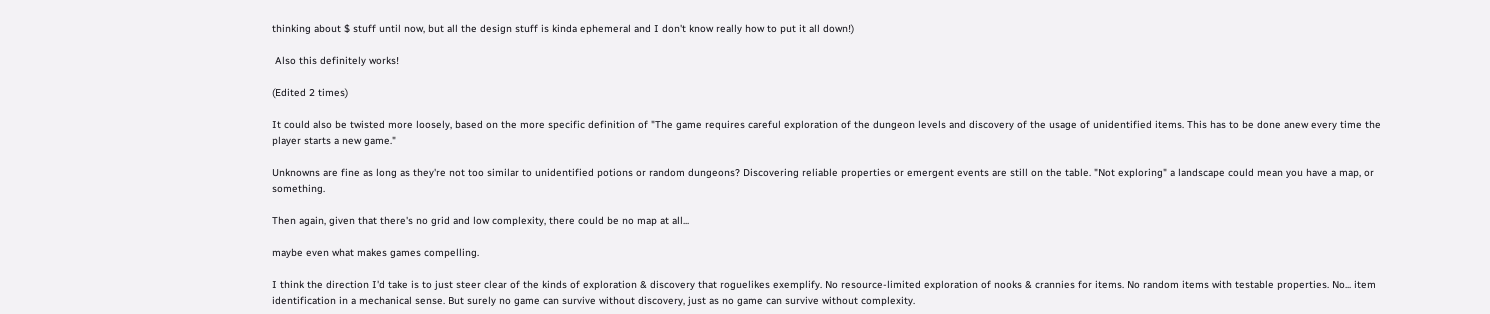thinking about $ stuff until now, but all the design stuff is kinda ephemeral and I don't know really how to put it all down!)

 Also this definitely works!

(Edited 2 times)

It could also be twisted more loosely, based on the more specific definition of "The game requires careful exploration of the dungeon levels and discovery of the usage of unidentified items. This has to be done anew every time the player starts a new game."

Unknowns are fine as long as they're not too similar to unidentified potions or random dungeons? Discovering reliable properties or emergent events are still on the table. "Not exploring" a landscape could mean you have a map, or something.

Then again, given that there's no grid and low complexity, there could be no map at all...

maybe even what makes games compelling.

I think the direction I'd take is to just steer clear of the kinds of exploration & discovery that roguelikes exemplify. No resource-limited exploration of nooks & crannies for items. No random items with testable properties. No... item identification in a mechanical sense. But surely no game can survive without discovery, just as no game can survive without complexity.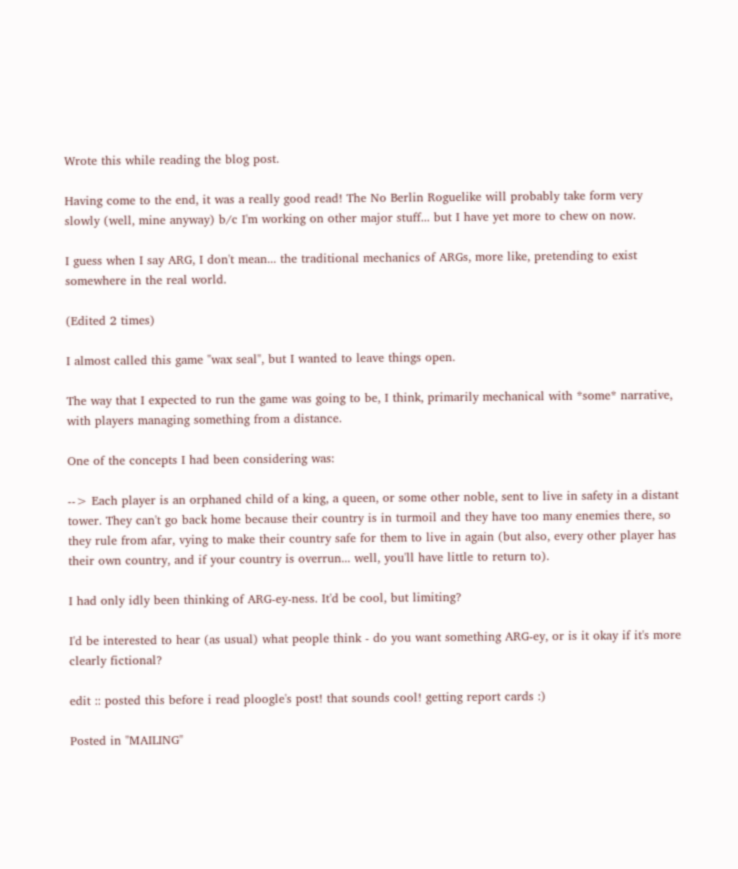Wrote this while reading the blog post.

Having come to the end, it was a really good read! The No Berlin Roguelike will probably take form very slowly (well, mine anyway) b/c I'm working on other major stuff... but I have yet more to chew on now.

I guess when I say ARG, I don't mean... the traditional mechanics of ARGs, more like, pretending to exist somewhere in the real world.

(Edited 2 times)

I almost called this game "wax seal", but I wanted to leave things open.

The way that I expected to run the game was going to be, I think, primarily mechanical with *some* narrative, with players managing something from a distance.

One of the concepts I had been considering was:

--> Each player is an orphaned child of a king, a queen, or some other noble, sent to live in safety in a distant tower. They can't go back home because their country is in turmoil and they have too many enemies there, so they rule from afar, vying to make their country safe for them to live in again (but also, every other player has their own country, and if your country is overrun... well, you'll have little to return to).

I had only idly been thinking of ARG-ey-ness. It'd be cool, but limiting?

I'd be interested to hear (as usual) what people think - do you want something ARG-ey, or is it okay if it's more clearly fictional?

edit :: posted this before i read ploogle's post! that sounds cool! getting report cards :)

Posted in "MAILING"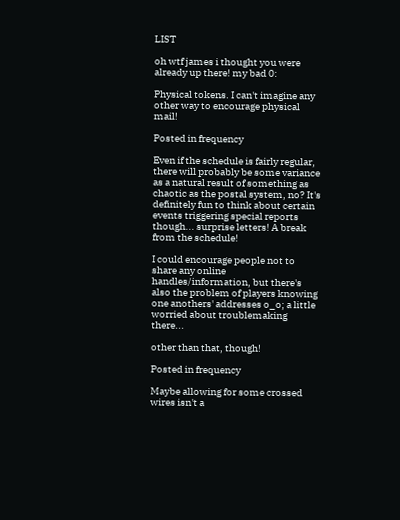LIST

oh wtf james i thought you were already up there! my bad 0:

Physical tokens. I can't imagine any other way to encourage physical mail!

Posted in frequency

Even if the schedule is fairly regular, there will probably be some variance as a natural result of something as chaotic as the postal system, no? It's definitely fun to think about certain events triggering special reports though... surprise letters! A break from the schedule!

I could encourage people not to share any online handles/information, but there's also the problem of players knowing one anothers' addresses o_o; a little worried about troublemaking there...

other than that, though!

Posted in frequency

Maybe allowing for some crossed wires isn't a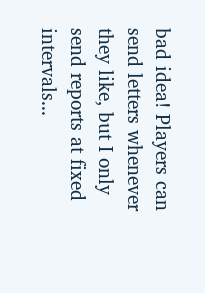bad idea! Players can send letters whenever they like, but I only send reports at fixed intervals...